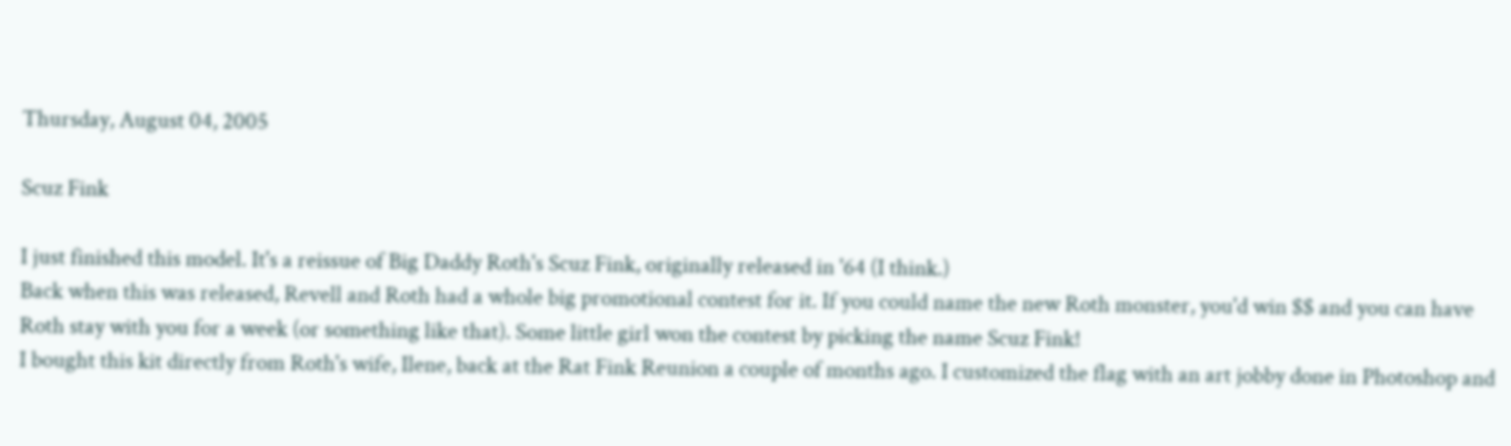Thursday, August 04, 2005

Scuz Fink

I just finished this model. It's a reissue of Big Daddy Roth's Scuz Fink, originally released in '64 (I think.)
Back when this was released, Revell and Roth had a whole big promotional contest for it. If you could name the new Roth monster, you'd win $$ and you can have Roth stay with you for a week (or something like that). Some little girl won the contest by picking the name Scuz Fink!
I bought this kit directly from Roth's wife, Ilene, back at the Rat Fink Reunion a couple of months ago. I customized the flag with an art jobby done in Photoshop and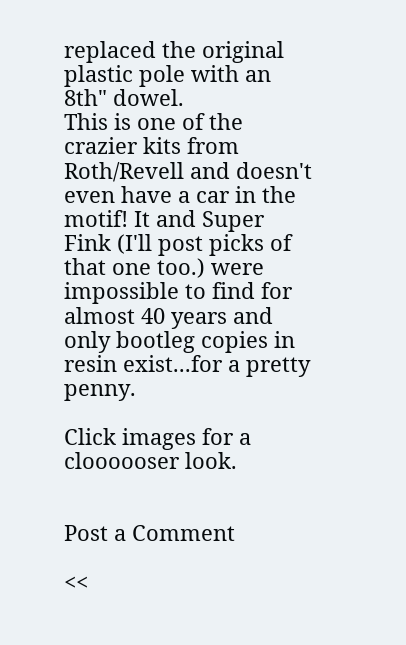replaced the original plastic pole with an 8th" dowel.
This is one of the crazier kits from Roth/Revell and doesn't even have a car in the motif! It and Super Fink (I'll post picks of that one too.) were impossible to find for almost 40 years and only bootleg copies in resin exist...for a pretty penny.

Click images for a cloooooser look.


Post a Comment

<<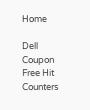Home

Dell Coupon
Free Hit Counters